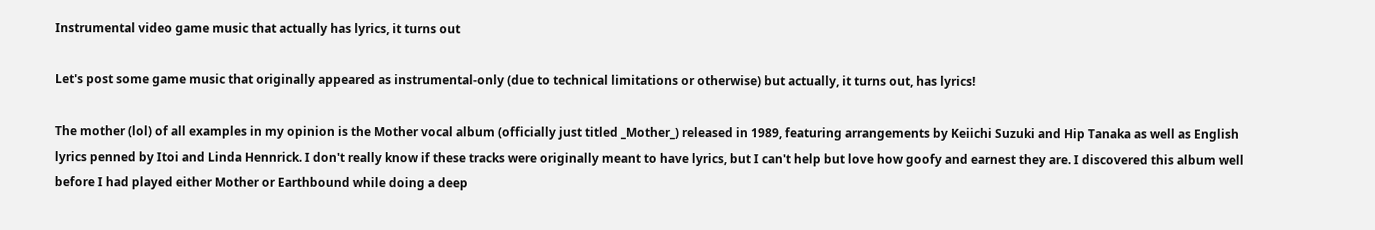Instrumental video game music that actually has lyrics, it turns out

Let's post some game music that originally appeared as instrumental-only (due to technical limitations or otherwise) but actually, it turns out, has lyrics!

The mother (lol) of all examples in my opinion is the Mother vocal album (officially just titled _Mother_) released in 1989, featuring arrangements by Keiichi Suzuki and Hip Tanaka as well as English lyrics penned by Itoi and Linda Hennrick. I don't really know if these tracks were originally meant to have lyrics, but I can't help but love how goofy and earnest they are. I discovered this album well before I had played either Mother or Earthbound while doing a deep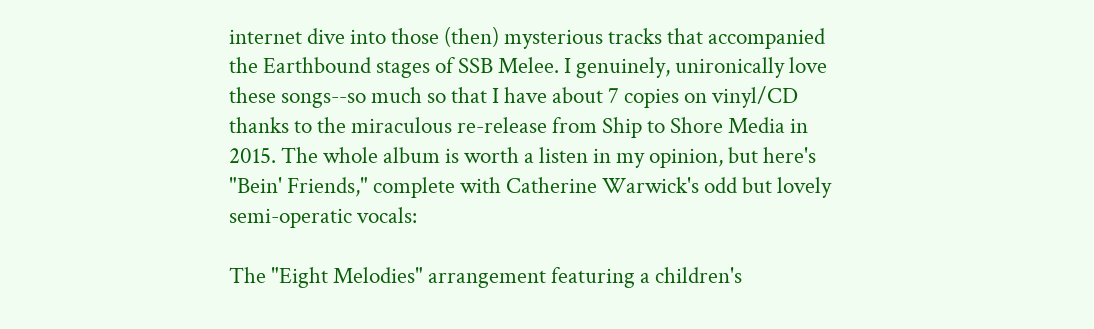internet dive into those (then) mysterious tracks that accompanied the Earthbound stages of SSB Melee. I genuinely, unironically love these songs--so much so that I have about 7 copies on vinyl/CD thanks to the miraculous re-release from Ship to Shore Media in 2015. The whole album is worth a listen in my opinion, but here's "Bein' Friends," complete with Catherine Warwick's odd but lovely semi-operatic vocals:

The "Eight Melodies" arrangement featuring a children's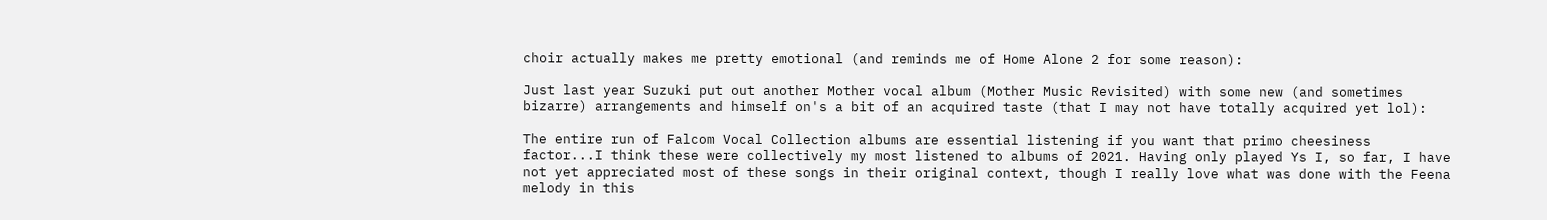choir actually makes me pretty emotional (and reminds me of Home Alone 2 for some reason):

Just last year Suzuki put out another Mother vocal album (Mother Music Revisited) with some new (and sometimes bizarre) arrangements and himself on's a bit of an acquired taste (that I may not have totally acquired yet lol):

The entire run of Falcom Vocal Collection albums are essential listening if you want that primo cheesiness factor...I think these were collectively my most listened to albums of 2021. Having only played Ys I, so far, I have not yet appreciated most of these songs in their original context, though I really love what was done with the Feena melody in this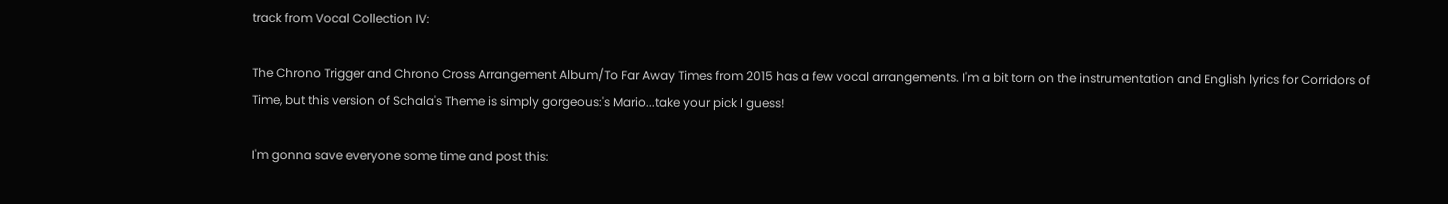track from Vocal Collection IV:

The Chrono Trigger and Chrono Cross Arrangement Album/To Far Away Times from 2015 has a few vocal arrangements. I'm a bit torn on the instrumentation and English lyrics for Corridors of Time, but this version of Schala's Theme is simply gorgeous:'s Mario...take your pick I guess!

I'm gonna save everyone some time and post this: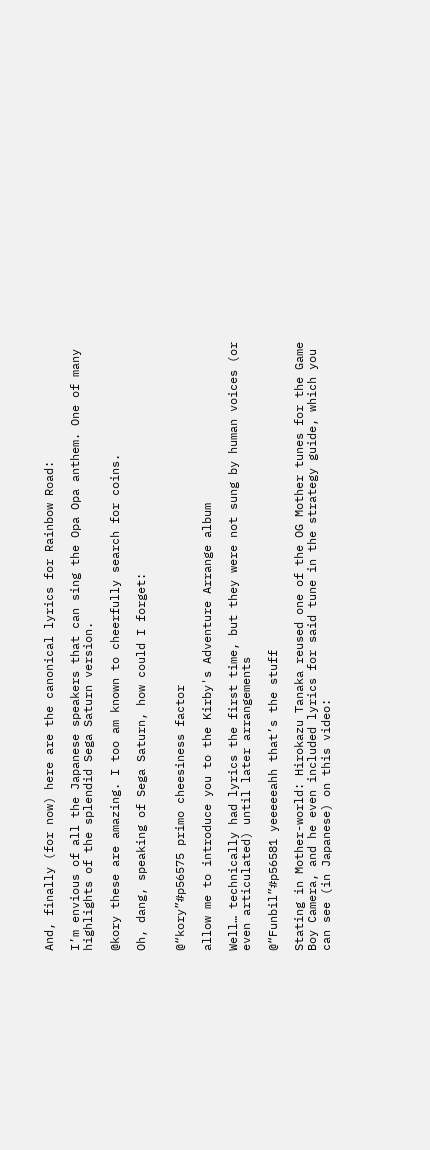And, finally (for now) here are the canonical lyrics for Rainbow Road:

I’m envious of all the Japanese speakers that can sing the Opa Opa anthem. One of many highlights of the splendid Sega Saturn version.

@kory these are amazing. I too am known to cheerfully search for coins.

Oh, dang, speaking of Sega Saturn, how could I forget:


@“kory”#p56575 primo cheesiness factor

allow me to introduce you to the Kirby's Adventure Arrange album

Well… technically had lyrics the first time, but they were not sung by human voices (or even articulated) until later arrangements

@“Funbil”#p56581 yeeeeeahh that’s the stuff

Stating in Mother-world: Hirokazu Tanaka reused one of the OG Mother tunes for the Game Boy Camera, and he even included lyrics for said tune in the strategy guide, which you can see (in Japanese) on this video: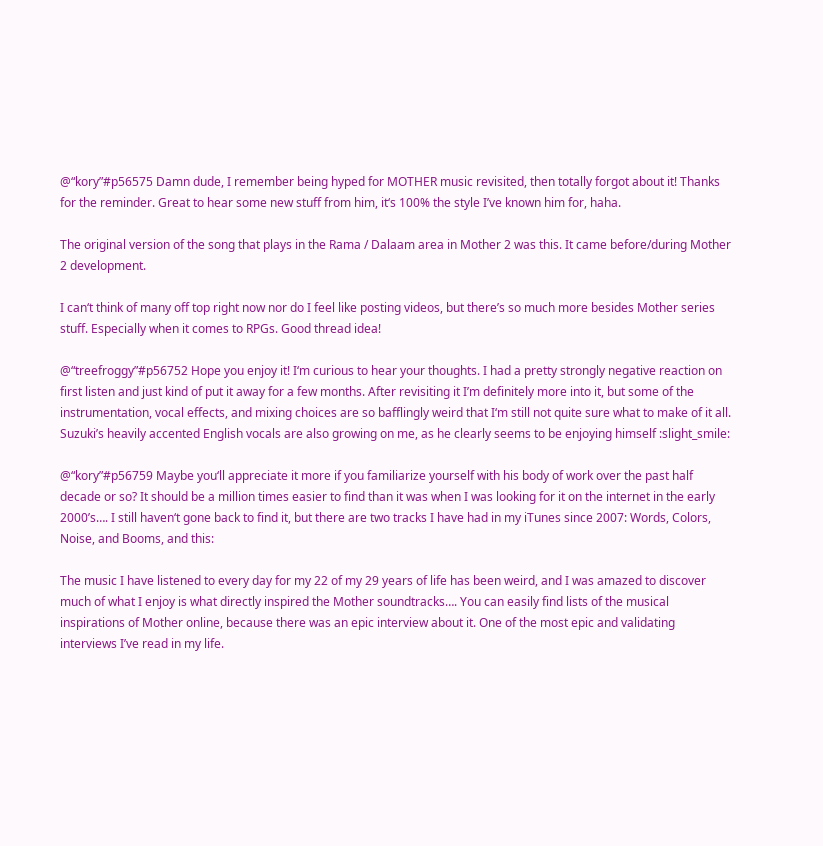@“kory”#p56575 Damn dude, I remember being hyped for MOTHER music revisited, then totally forgot about it! Thanks for the reminder. Great to hear some new stuff from him, it‘s 100% the style I’ve known him for, haha.

The original version of the song that plays in the Rama / Dalaam area in Mother 2 was this. It came before/during Mother 2 development.

I can‘t think of many off top right now nor do I feel like posting videos, but there’s so much more besides Mother series stuff. Especially when it comes to RPGs. Good thread idea!

@“treefroggy”#p56752 Hope you enjoy it! I‘m curious to hear your thoughts. I had a pretty strongly negative reaction on first listen and just kind of put it away for a few months. After revisiting it I’m definitely more into it, but some of the instrumentation, vocal effects, and mixing choices are so bafflingly weird that I‘m still not quite sure what to make of it all. Suzuki’s heavily accented English vocals are also growing on me, as he clearly seems to be enjoying himself :slight_smile:

@“kory”#p56759 Maybe you‘ll appreciate it more if you familiarize yourself with his body of work over the past half decade or so? It should be a million times easier to find than it was when I was looking for it on the internet in the early 2000’s…. I still haven‘t gone back to find it, but there are two tracks I have had in my iTunes since 2007: Words, Colors, Noise, and Booms, and this:

The music I have listened to every day for my 22 of my 29 years of life has been weird, and I was amazed to discover much of what I enjoy is what directly inspired the Mother soundtracks…. You can easily find lists of the musical inspirations of Mother online, because there was an epic interview about it. One of the most epic and validating interviews I’ve read in my life.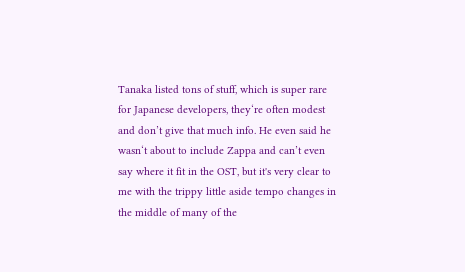Tanaka listed tons of stuff, which is super rare for Japanese developers, they‘re often modest and don’t give that much info. He even said he wasn‘t about to include Zappa and can’t even say where it fit in the OST, but it's very clear to me with the trippy little aside tempo changes in the middle of many of the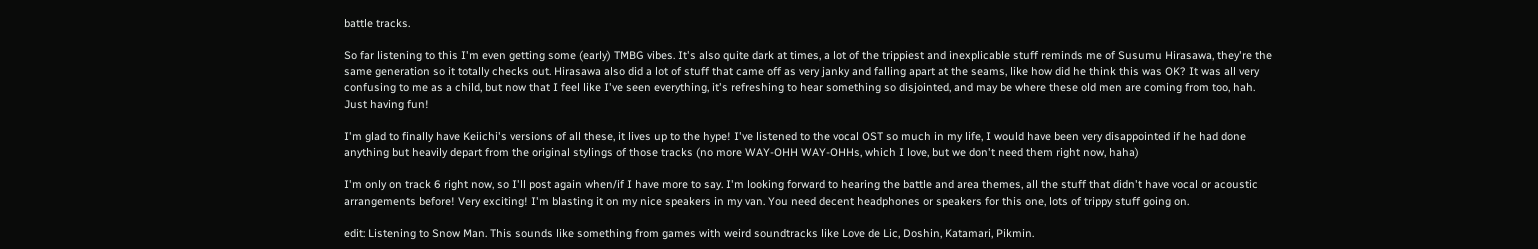battle tracks.

So far listening to this I'm even getting some (early) TMBG vibes. It's also quite dark at times, a lot of the trippiest and inexplicable stuff reminds me of Susumu Hirasawa, they're the same generation so it totally checks out. Hirasawa also did a lot of stuff that came off as very janky and falling apart at the seams, like how did he think this was OK? It was all very confusing to me as a child, but now that I feel like I've seen everything, it's refreshing to hear something so disjointed, and may be where these old men are coming from too, hah. Just having fun!

I'm glad to finally have Keiichi's versions of all these, it lives up to the hype! I've listened to the vocal OST so much in my life, I would have been very disappointed if he had done anything but heavily depart from the original stylings of those tracks (no more WAY-OHH WAY-OHHs, which I love, but we don't need them right now, haha)

I'm only on track 6 right now, so I'll post again when/if I have more to say. I'm looking forward to hearing the battle and area themes, all the stuff that didn't have vocal or acoustic arrangements before! Very exciting! I'm blasting it on my nice speakers in my van. You need decent headphones or speakers for this one, lots of trippy stuff going on.

edit: Listening to Snow Man. This sounds like something from games with weird soundtracks like Love de Lic, Doshin, Katamari, Pikmin.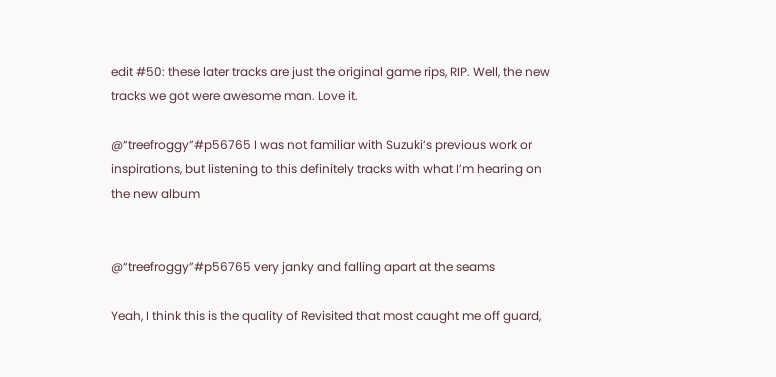edit #50: these later tracks are just the original game rips, RIP. Well, the new tracks we got were awesome man. Love it.

@“treefroggy”#p56765 I was not familiar with Suzuki’s previous work or inspirations, but listening to this definitely tracks with what I’m hearing on the new album


@“treefroggy”#p56765 very janky and falling apart at the seams

Yeah, I think this is the quality of Revisited that most caught me off guard,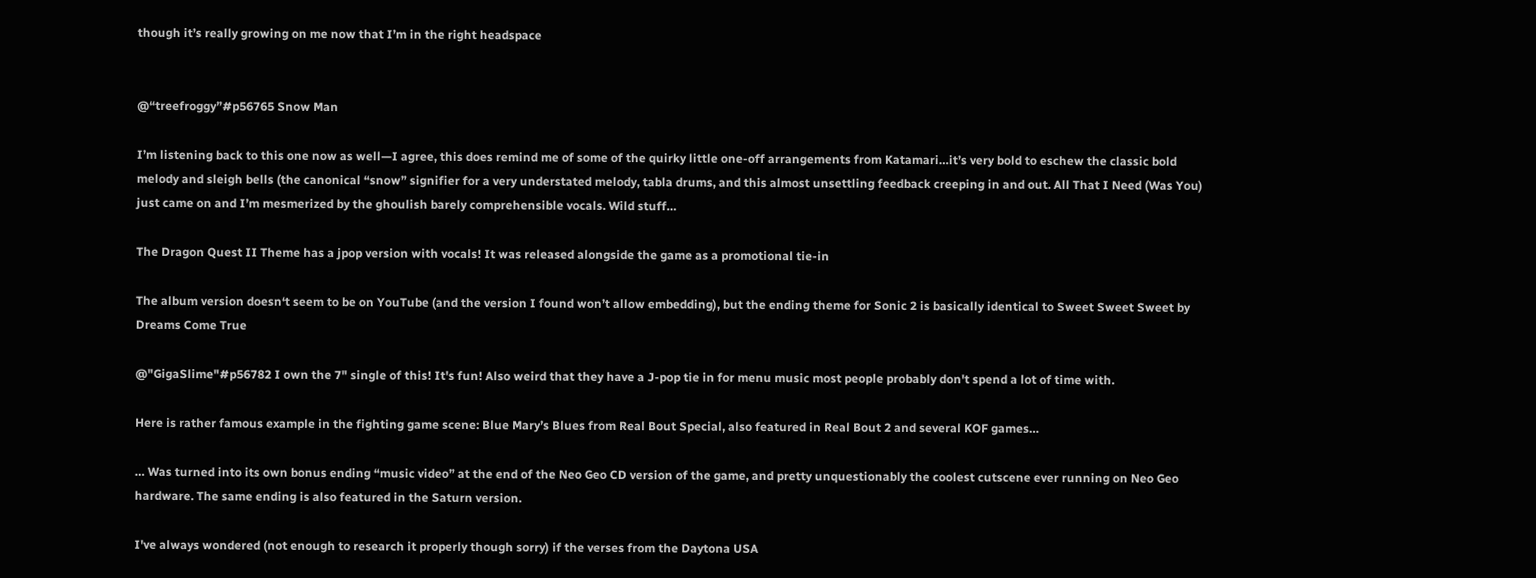though it’s really growing on me now that I’m in the right headspace


@“treefroggy”#p56765 Snow Man

I’m listening back to this one now as well—I agree, this does remind me of some of the quirky little one-off arrangements from Katamari…it’s very bold to eschew the classic bold melody and sleigh bells (the canonical “snow” signifier for a very understated melody, tabla drums, and this almost unsettling feedback creeping in and out. All That I Need (Was You) just came on and I’m mesmerized by the ghoulish barely comprehensible vocals. Wild stuff…

The Dragon Quest II Theme has a jpop version with vocals! It was released alongside the game as a promotional tie-in

The album version doesn‘t seem to be on YouTube (and the version I found won’t allow embedding), but the ending theme for Sonic 2 is basically identical to Sweet Sweet Sweet by Dreams Come True

@"GigaSlime"#p56782 I own the 7" single of this! It's fun! Also weird that they have a J-pop tie in for menu music most people probably don't spend a lot of time with.

Here is rather famous example in the fighting game scene: Blue Mary’s Blues from Real Bout Special, also featured in Real Bout 2 and several KOF games…

… Was turned into its own bonus ending “music video” at the end of the Neo Geo CD version of the game, and pretty unquestionably the coolest cutscene ever running on Neo Geo hardware. The same ending is also featured in the Saturn version.

I've always wondered (not enough to research it properly though sorry) if the verses from the Daytona USA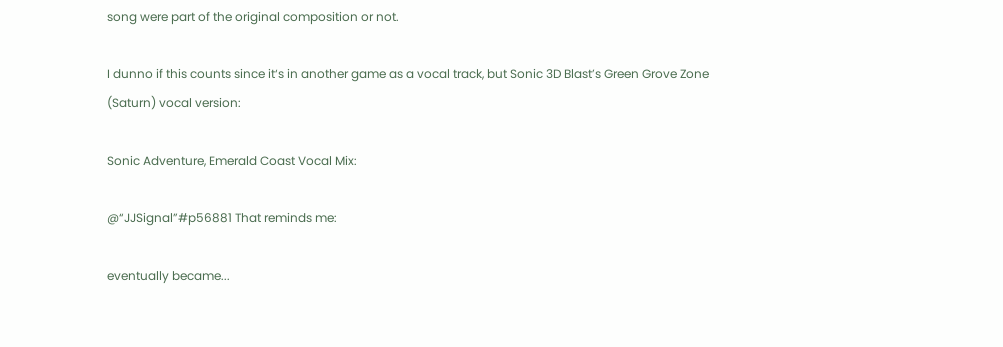song were part of the original composition or not.

I dunno if this counts since it‘s in another game as a vocal track, but Sonic 3D Blast’s Green Grove Zone (Saturn) vocal version:

Sonic Adventure, Emerald Coast Vocal Mix:

@“JJSignal”#p56881 That reminds me:

eventually became...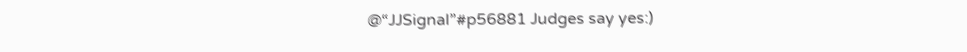@“JJSignal”#p56881 Judges say yes:)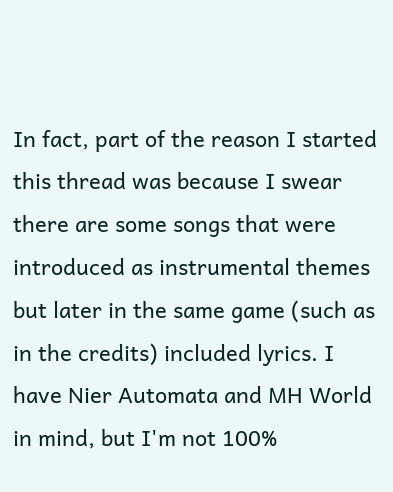In fact, part of the reason I started this thread was because I swear there are some songs that were introduced as instrumental themes but later in the same game (such as in the credits) included lyrics. I have Nier Automata and MH World in mind, but I'm not 100%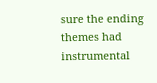sure the ending themes had instrumental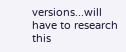versions...will have to research this